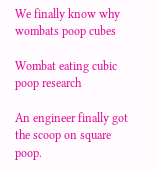We finally know why wombats poop cubes

Wombat eating cubic poop research

An engineer finally got the scoop on square poop.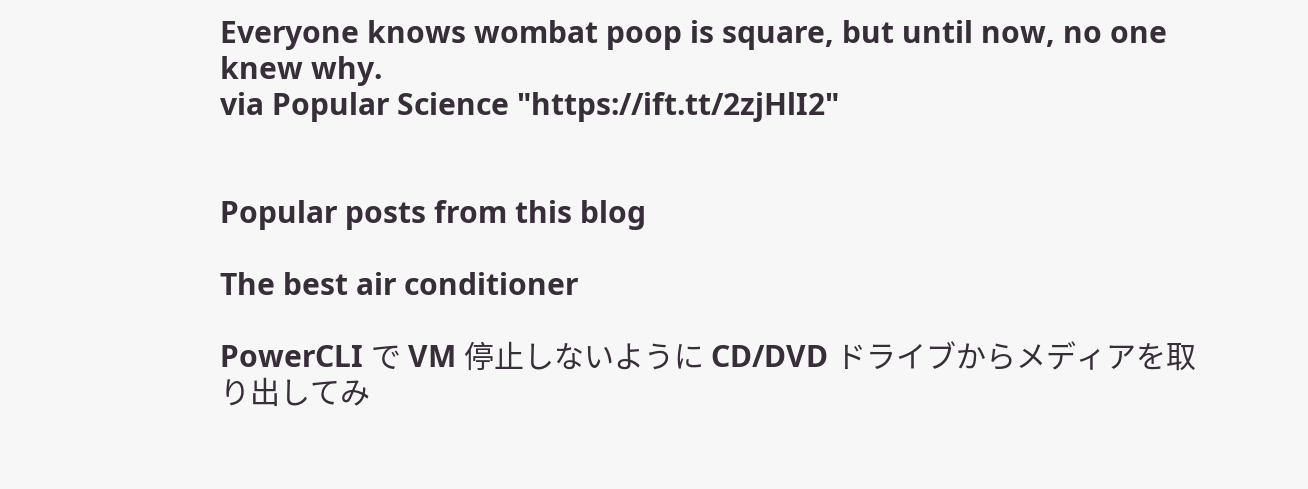Everyone knows wombat poop is square, but until now, no one knew why.
via Popular Science "https://ift.tt/2zjHlI2"


Popular posts from this blog

The best air conditioner

PowerCLI で VM 停止しないように CD/DVD ドライブからメディアを取り出してみ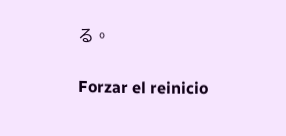る。

Forzar el reinicio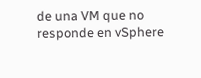de una VM que no responde en vSphere